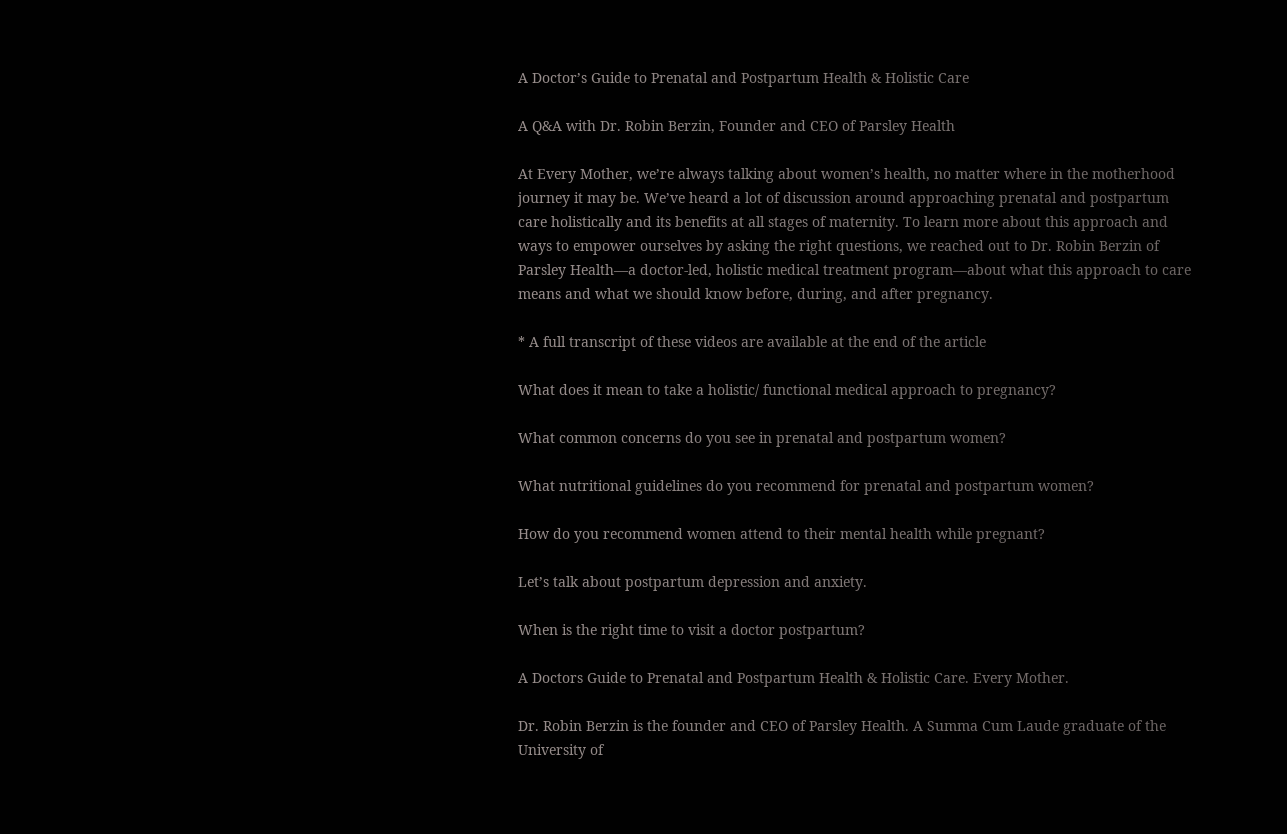A Doctor’s Guide to Prenatal and Postpartum Health & Holistic Care

A Q&A with Dr. Robin Berzin, Founder and CEO of Parsley Health

At Every Mother, we’re always talking about women’s health, no matter where in the motherhood journey it may be. We’ve heard a lot of discussion around approaching prenatal and postpartum care holistically and its benefits at all stages of maternity. To learn more about this approach and ways to empower ourselves by asking the right questions, we reached out to Dr. Robin Berzin of Parsley Health—a doctor-led, holistic medical treatment program—about what this approach to care means and what we should know before, during, and after pregnancy.

* A full transcript of these videos are available at the end of the article

What does it mean to take a holistic/ functional medical approach to pregnancy?

What common concerns do you see in prenatal and postpartum women?

What nutritional guidelines do you recommend for prenatal and postpartum women?

How do you recommend women attend to their mental health while pregnant?

Let’s talk about postpartum depression and anxiety.

When is the right time to visit a doctor postpartum?

A Doctors Guide to Prenatal and Postpartum Health & Holistic Care. Every Mother.

Dr. Robin Berzin is the founder and CEO of Parsley Health. A Summa Cum Laude graduate of the University of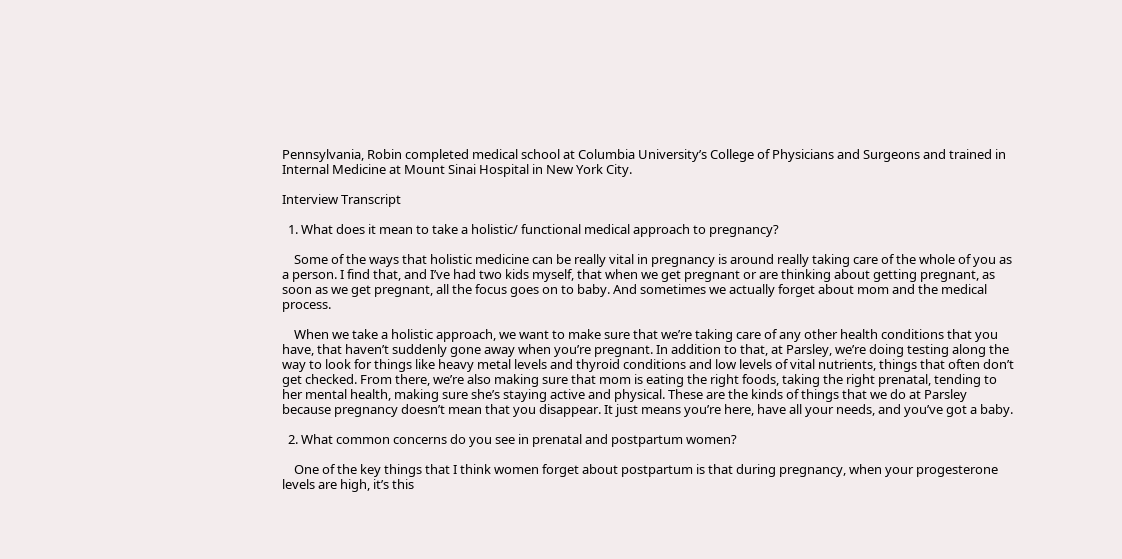Pennsylvania, Robin completed medical school at Columbia University’s College of Physicians and Surgeons and trained in Internal Medicine at Mount Sinai Hospital in New York City.

Interview Transcript

  1. What does it mean to take a holistic/ functional medical approach to pregnancy?

    Some of the ways that holistic medicine can be really vital in pregnancy is around really taking care of the whole of you as a person. I find that, and I’ve had two kids myself, that when we get pregnant or are thinking about getting pregnant, as soon as we get pregnant, all the focus goes on to baby. And sometimes we actually forget about mom and the medical process.

    When we take a holistic approach, we want to make sure that we’re taking care of any other health conditions that you have, that haven’t suddenly gone away when you’re pregnant. In addition to that, at Parsley, we’re doing testing along the way to look for things like heavy metal levels and thyroid conditions and low levels of vital nutrients, things that often don’t get checked. From there, we’re also making sure that mom is eating the right foods, taking the right prenatal, tending to her mental health, making sure she’s staying active and physical. These are the kinds of things that we do at Parsley because pregnancy doesn’t mean that you disappear. It just means you’re here, have all your needs, and you’ve got a baby.

  2. What common concerns do you see in prenatal and postpartum women?

    One of the key things that I think women forget about postpartum is that during pregnancy, when your progesterone levels are high, it’s this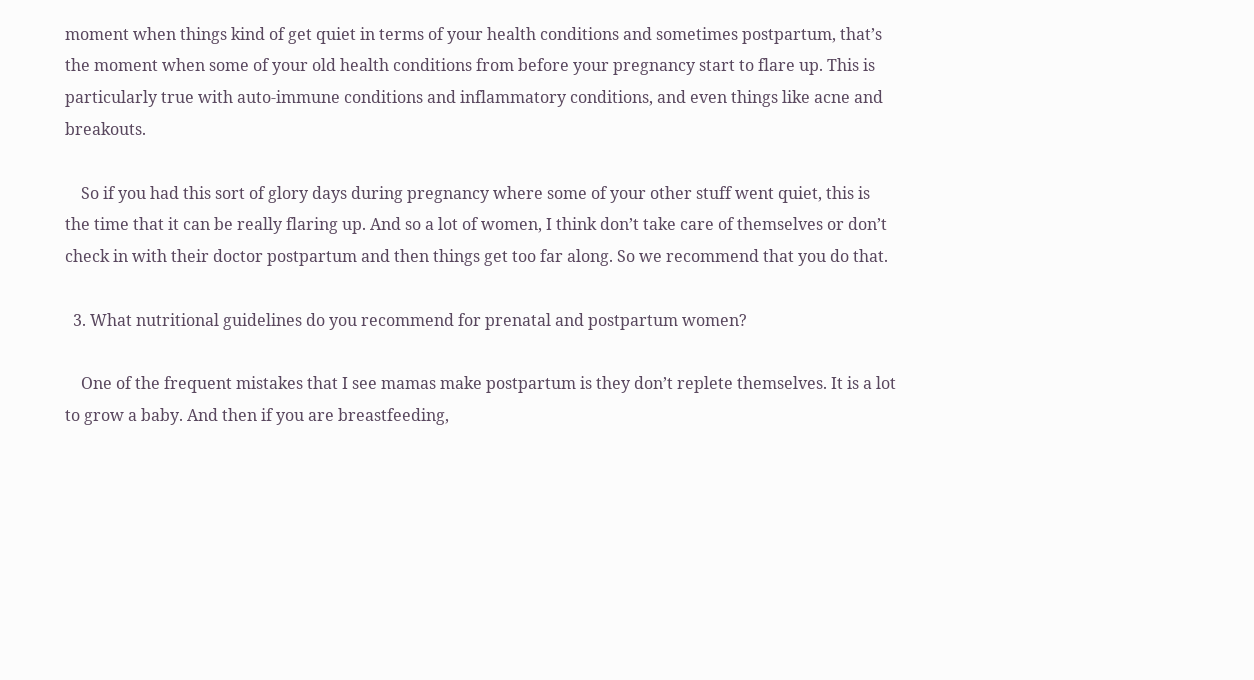moment when things kind of get quiet in terms of your health conditions and sometimes postpartum, that’s the moment when some of your old health conditions from before your pregnancy start to flare up. This is particularly true with auto-immune conditions and inflammatory conditions, and even things like acne and breakouts.

    So if you had this sort of glory days during pregnancy where some of your other stuff went quiet, this is the time that it can be really flaring up. And so a lot of women, I think don’t take care of themselves or don’t check in with their doctor postpartum and then things get too far along. So we recommend that you do that.

  3. What nutritional guidelines do you recommend for prenatal and postpartum women?

    One of the frequent mistakes that I see mamas make postpartum is they don’t replete themselves. It is a lot to grow a baby. And then if you are breastfeeding,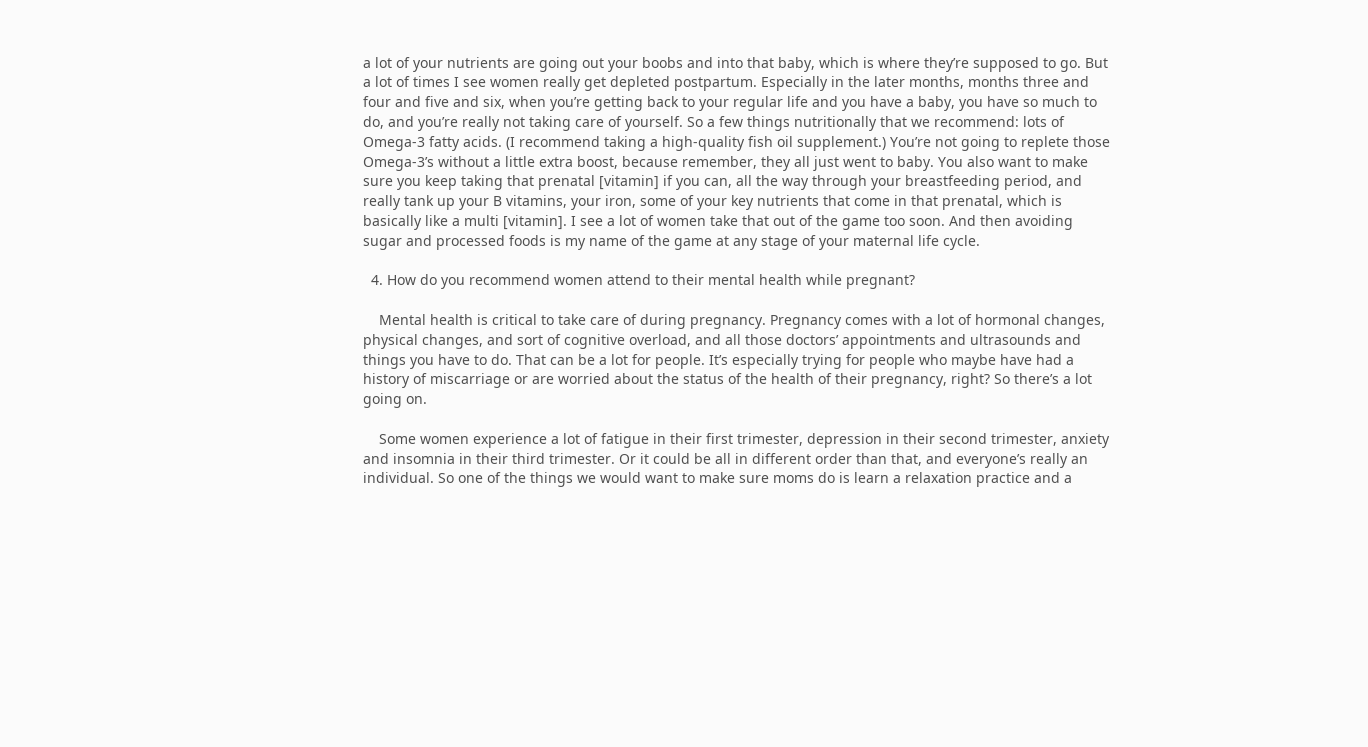a lot of your nutrients are going out your boobs and into that baby, which is where they’re supposed to go. But a lot of times I see women really get depleted postpartum. Especially in the later months, months three and four and five and six, when you’re getting back to your regular life and you have a baby, you have so much to do, and you’re really not taking care of yourself. So a few things nutritionally that we recommend: lots of Omega-3 fatty acids. (I recommend taking a high-quality fish oil supplement.) You’re not going to replete those Omega-3’s without a little extra boost, because remember, they all just went to baby. You also want to make sure you keep taking that prenatal [vitamin] if you can, all the way through your breastfeeding period, and really tank up your B vitamins, your iron, some of your key nutrients that come in that prenatal, which is basically like a multi [vitamin]. I see a lot of women take that out of the game too soon. And then avoiding sugar and processed foods is my name of the game at any stage of your maternal life cycle.

  4. How do you recommend women attend to their mental health while pregnant?

    Mental health is critical to take care of during pregnancy. Pregnancy comes with a lot of hormonal changes, physical changes, and sort of cognitive overload, and all those doctors’ appointments and ultrasounds and things you have to do. That can be a lot for people. It’s especially trying for people who maybe have had a history of miscarriage or are worried about the status of the health of their pregnancy, right? So there’s a lot going on.

    Some women experience a lot of fatigue in their first trimester, depression in their second trimester, anxiety and insomnia in their third trimester. Or it could be all in different order than that, and everyone’s really an individual. So one of the things we would want to make sure moms do is learn a relaxation practice and a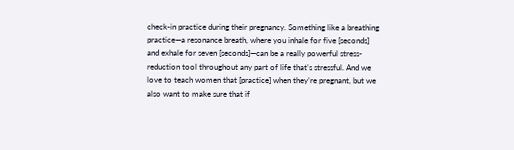check-in practice during their pregnancy. Something like a breathing practice—a resonance breath, where you inhale for five [seconds] and exhale for seven [seconds]—can be a really powerful stress-reduction tool throughout any part of life that’s stressful. And we love to teach women that [practice] when they’re pregnant, but we also want to make sure that if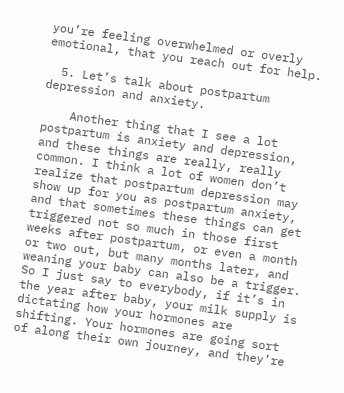you’re feeling overwhelmed or overly emotional, that you reach out for help.

  5. Let’s talk about postpartum depression and anxiety.

    Another thing that I see a lot postpartum is anxiety and depression, and these things are really, really common. I think a lot of women don’t realize that postpartum depression may show up for you as postpartum anxiety, and that sometimes these things can get triggered not so much in those first weeks after postpartum, or even a month or two out, but many months later, and weaning your baby can also be a trigger. So I just say to everybody, if it’s in the year after baby, your milk supply is dictating how your hormones are shifting. Your hormones are going sort of along their own journey, and they’re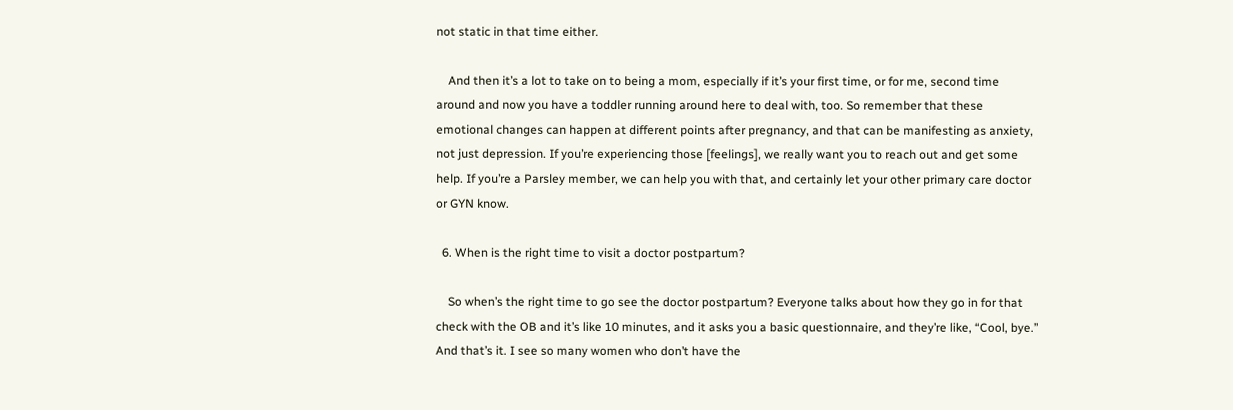not static in that time either.

    And then it’s a lot to take on to being a mom, especially if it’s your first time, or for me, second time around and now you have a toddler running around here to deal with, too. So remember that these emotional changes can happen at different points after pregnancy, and that can be manifesting as anxiety, not just depression. If you’re experiencing those [feelings], we really want you to reach out and get some help. If you’re a Parsley member, we can help you with that, and certainly let your other primary care doctor or GYN know.

  6. When is the right time to visit a doctor postpartum?

    So when’s the right time to go see the doctor postpartum? Everyone talks about how they go in for that check with the OB and it’s like 10 minutes, and it asks you a basic questionnaire, and they’re like, “Cool, bye.” And that’s it. I see so many women who don’t have the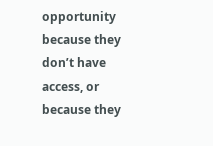opportunity because they don’t have access, or because they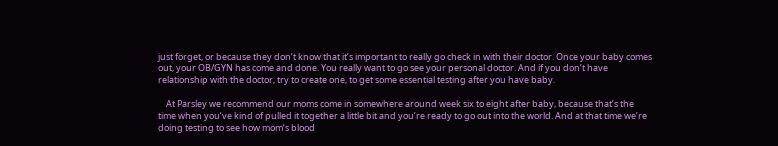just forget, or because they don’t know that it’s important to really go check in with their doctor. Once your baby comes out, your OB/GYN has come and done. You really want to go see your personal doctor. And if you don’t have relationship with the doctor, try to create one, to get some essential testing after you have baby.

    At Parsley we recommend our moms come in somewhere around week six to eight after baby, because that’s the time when you’ve kind of pulled it together a little bit and you’re ready to go out into the world. And at that time we’re doing testing to see how mom’s blood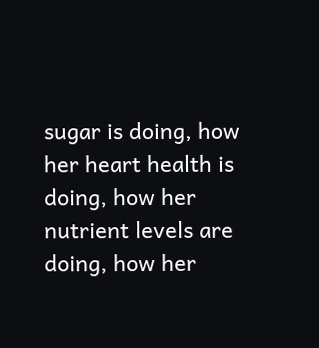sugar is doing, how her heart health is doing, how her nutrient levels are doing, how her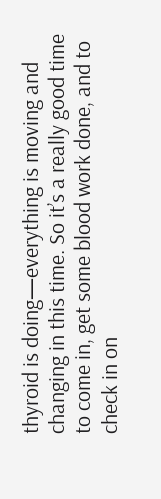thyroid is doing—everything is moving and changing in this time. So it’s a really good time to come in, get some blood work done, and to check in on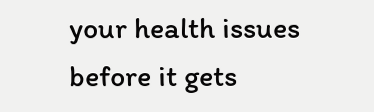your health issues before it gets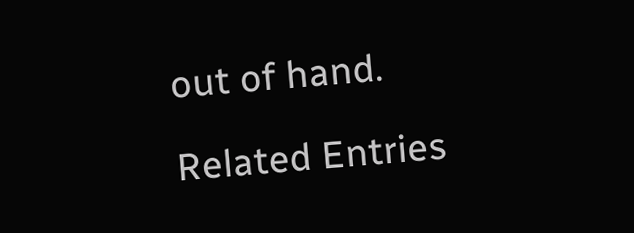out of hand.

Related Entries